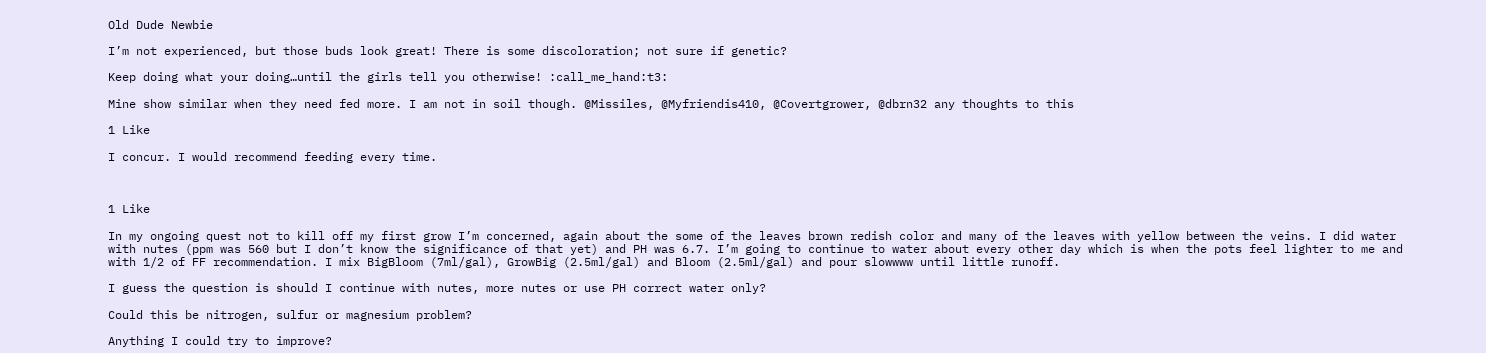Old Dude Newbie

I’m not experienced, but those buds look great! There is some discoloration; not sure if genetic?

Keep doing what your doing…until the girls tell you otherwise! :call_me_hand:t3:

Mine show similar when they need fed more. I am not in soil though. @Missiles, @Myfriendis410, @Covertgrower, @dbrn32 any thoughts to this

1 Like

I concur. I would recommend feeding every time.



1 Like

In my ongoing quest not to kill off my first grow I’m concerned, again about the some of the leaves brown redish color and many of the leaves with yellow between the veins. I did water with nutes (ppm was 560 but I don’t know the significance of that yet) and PH was 6.7. I’m going to continue to water about every other day which is when the pots feel lighter to me and with 1/2 of FF recommendation. I mix BigBloom (7ml/gal), GrowBig (2.5ml/gal) and Bloom (2.5ml/gal) and pour slowwww until little runoff.

I guess the question is should I continue with nutes, more nutes or use PH correct water only?

Could this be nitrogen, sulfur or magnesium problem?

Anything I could try to improve?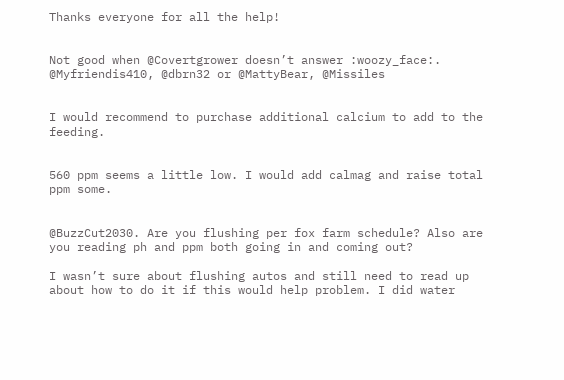Thanks everyone for all the help!


Not good when @Covertgrower doesn’t answer :woozy_face:. @Myfriendis410, @dbrn32 or @MattyBear, @Missiles


I would recommend to purchase additional calcium to add to the feeding.


560 ppm seems a little low. I would add calmag and raise total ppm some.


@BuzzCut2030. Are you flushing per fox farm schedule? Also are you reading ph and ppm both going in and coming out?

I wasn’t sure about flushing autos and still need to read up about how to do it if this would help problem. I did water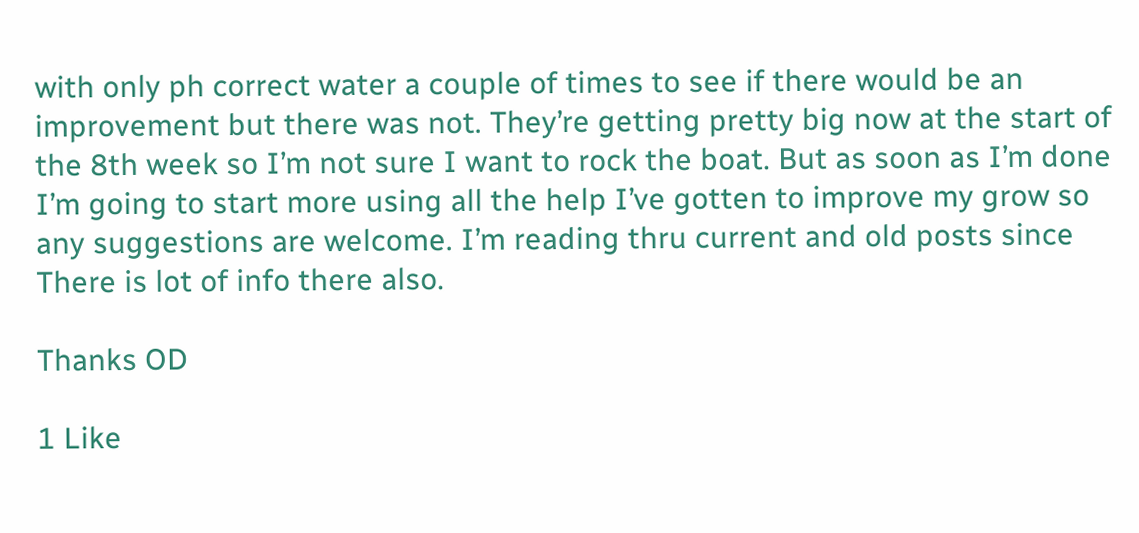with only ph correct water a couple of times to see if there would be an improvement but there was not. They’re getting pretty big now at the start of the 8th week so I’m not sure I want to rock the boat. But as soon as I’m done I’m going to start more using all the help I’ve gotten to improve my grow so any suggestions are welcome. I’m reading thru current and old posts since There is lot of info there also.

Thanks OD

1 Like